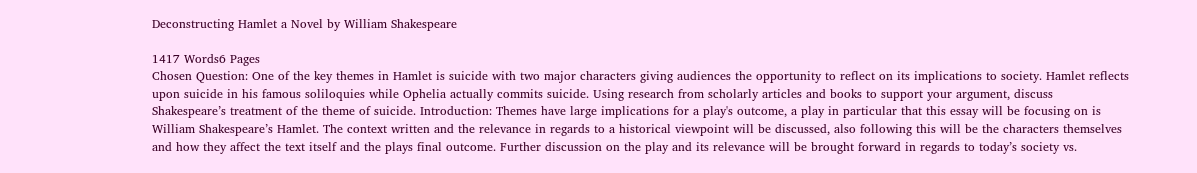Deconstructing Hamlet a Novel by William Shakespeare

1417 Words6 Pages
Chosen Question: One of the key themes in Hamlet is suicide with two major characters giving audiences the opportunity to reflect on its implications to society. Hamlet reflects upon suicide in his famous soliloquies while Ophelia actually commits suicide. Using research from scholarly articles and books to support your argument, discuss Shakespeare’s treatment of the theme of suicide. Introduction: Themes have large implications for a play's outcome, a play in particular that this essay will be focusing on is William Shakespeare’s Hamlet. The context written and the relevance in regards to a historical viewpoint will be discussed, also following this will be the characters themselves and how they affect the text itself and the plays final outcome. Further discussion on the play and its relevance will be brought forward in regards to today’s society vs.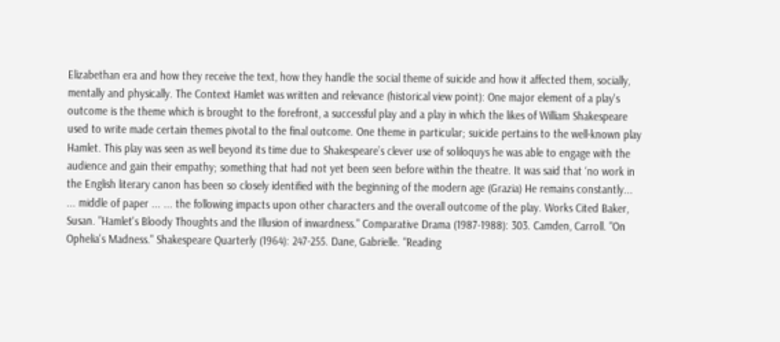Elizabethan era and how they receive the text, how they handle the social theme of suicide and how it affected them, socially, mentally and physically. The Context Hamlet was written and relevance (historical view point): One major element of a play's outcome is the theme which is brought to the forefront, a successful play and a play in which the likes of William Shakespeare used to write made certain themes pivotal to the final outcome. One theme in particular; suicide pertains to the well-known play Hamlet. This play was seen as well beyond its time due to Shakespeare’s clever use of soliloquys he was able to engage with the audience and gain their empathy; something that had not yet been seen before within the theatre. It was said that ‘no work in the English literary canon has been so closely identified with the beginning of the modern age (Grazia) He remains constantly... ... middle of paper ... ... the following impacts upon other characters and the overall outcome of the play. Works Cited Baker, Susan. "Hamlet's Bloody Thoughts and the Illusion of inwardness." Comparative Drama (1987-1988): 303. Camden, Carroll. "On Ophelia's Madness." Shakespeare Quarterly (1964): 247-255. Dane, Gabrielle. "Reading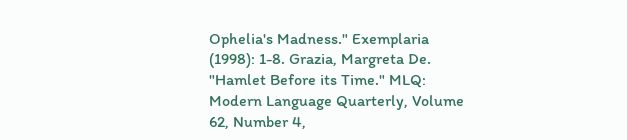Ophelia's Madness." Exemplaria (1998): 1-8. Grazia, Margreta De. "Hamlet Before its Time." MLQ: Modern Language Quarterly, Volume 62, Number 4,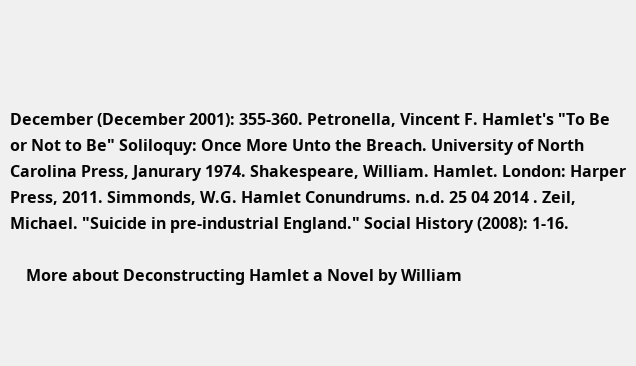December (December 2001): 355-360. Petronella, Vincent F. Hamlet's "To Be or Not to Be" Soliloquy: Once More Unto the Breach. University of North Carolina Press, Janurary 1974. Shakespeare, William. Hamlet. London: Harper Press, 2011. Simmonds, W.G. Hamlet Conundrums. n.d. 25 04 2014 . Zeil, Michael. "Suicide in pre-industrial England." Social History (2008): 1-16.

    More about Deconstructing Hamlet a Novel by William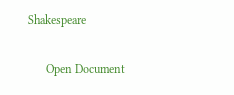Shakespeare

      Open Document